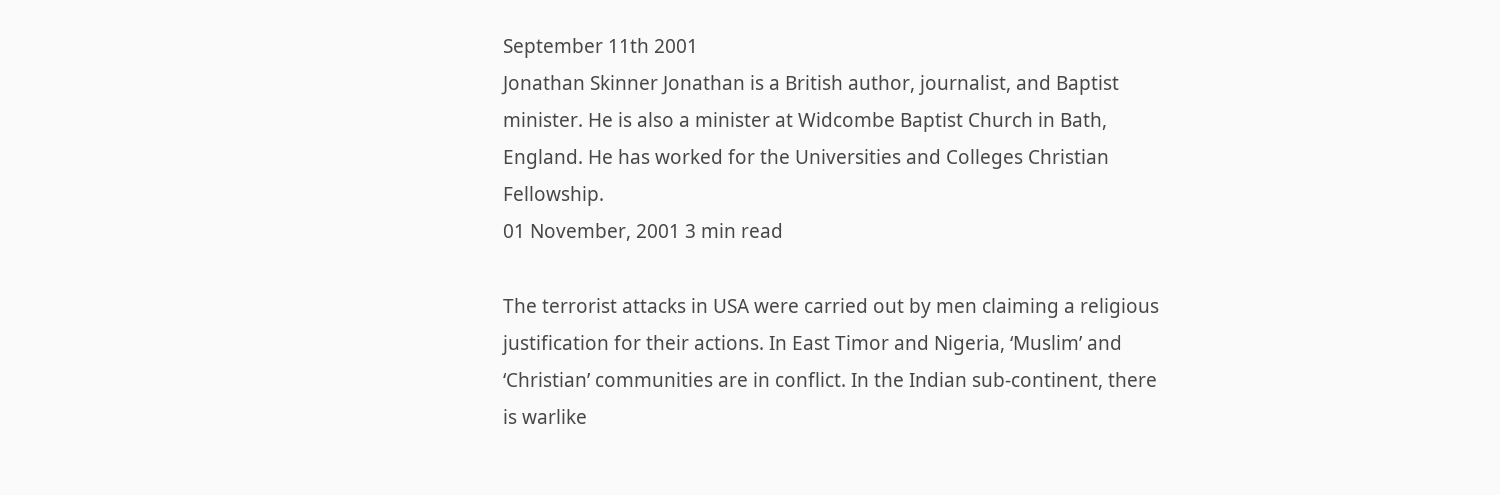September 11th 2001
Jonathan Skinner Jonathan is a British author, journalist, and Baptist minister. He is also a minister at Widcombe Baptist Church in Bath, England. He has worked for the Universities and Colleges Christian Fellowship.
01 November, 2001 3 min read

The terrorist attacks in USA were carried out by men claiming a religious justification for their actions. In East Timor and Nigeria, ‘Muslim’ and ‘Christian’ communities are in conflict. In the Indian sub-continent, there is warlike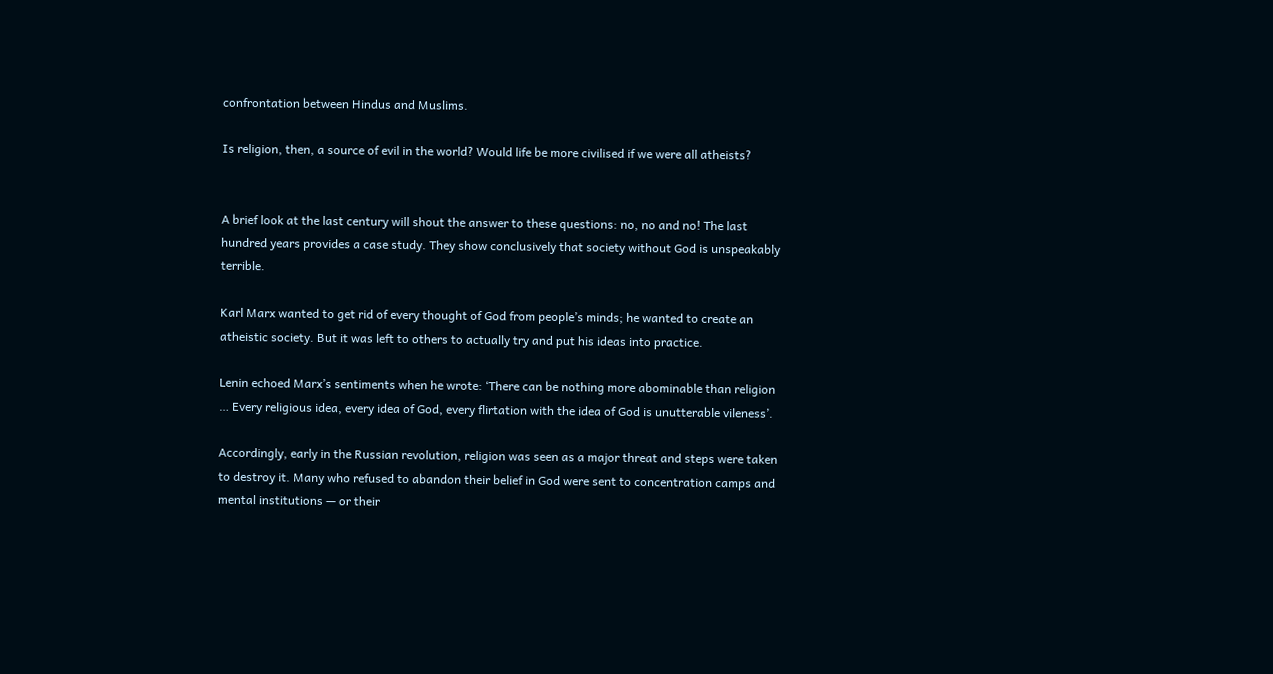confrontation between Hindus and Muslims.

Is religion, then, a source of evil in the world? Would life be more civilised if we were all atheists?


A brief look at the last century will shout the answer to these questions: no, no and no! The last hundred years provides a case study. They show conclusively that society without God is unspeakably terrible.

Karl Marx wanted to get rid of every thought of God from people’s minds; he wanted to create an atheistic society. But it was left to others to actually try and put his ideas into practice.

Lenin echoed Marx’s sentiments when he wrote: ‘There can be nothing more abominable than religion … Every religious idea, every idea of God, every flirtation with the idea of God is unutterable vileness’.

Accordingly, early in the Russian revolution, religion was seen as a major threat and steps were taken to destroy it. Many who refused to abandon their belief in God were sent to concentration camps and mental institutions — or their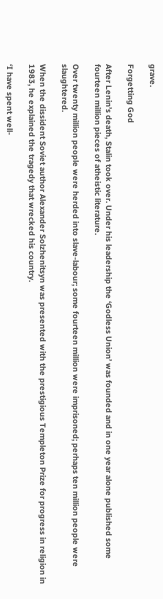grave.

Forgetting God

After Lenin’s death, Stalin took over. Under his leadership the ‘Godless Union’ was founded and in one year alone published some fourteen million pieces of atheistic literature.

Over twenty million people were herded into slave-labour; some fourteen million were imprisoned; perhaps ten million people were slaughtered.

When the dissident Soviet author Alexander Solzhenitsyn was presented with the prestigious Templeton Prize for progress in religion in 1983, he explained the tragedy that wrecked his country.

‘I have spent well-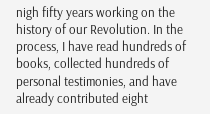nigh fifty years working on the history of our Revolution. In the process, I have read hundreds of books, collected hundreds of personal testimonies, and have already contributed eight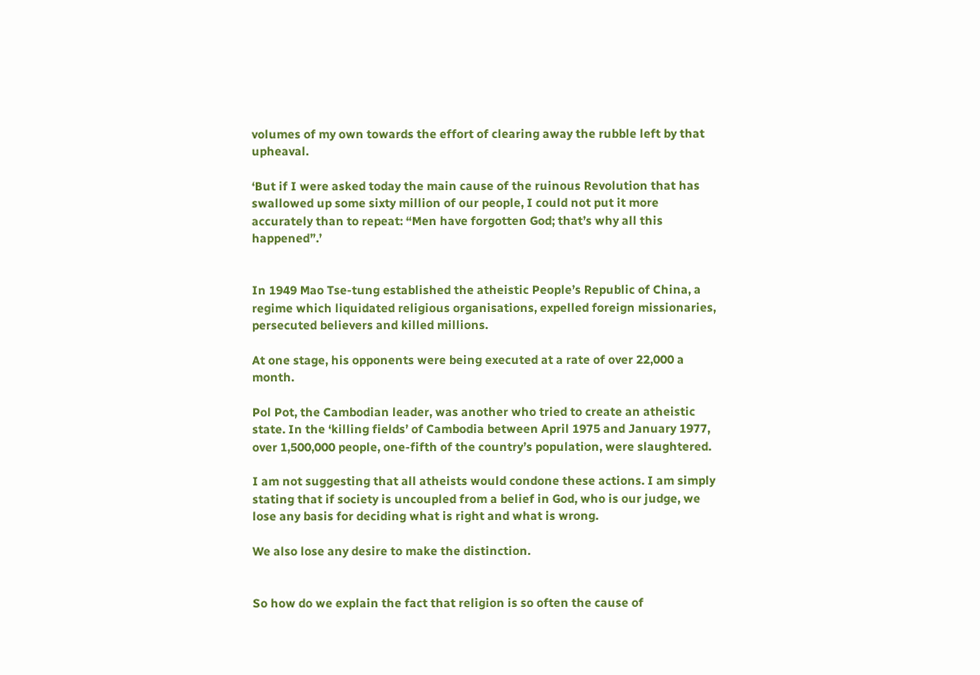volumes of my own towards the effort of clearing away the rubble left by that upheaval.

‘But if I were asked today the main cause of the ruinous Revolution that has swallowed up some sixty million of our people, I could not put it more accurately than to repeat: “Men have forgotten God; that’s why all this happened”.’


In 1949 Mao Tse-tung established the atheistic People’s Republic of China, a regime which liquidated religious organisations, expelled foreign missionaries, persecuted believers and killed millions.

At one stage, his opponents were being executed at a rate of over 22,000 a month.

Pol Pot, the Cambodian leader, was another who tried to create an atheistic state. In the ‘killing fields’ of Cambodia between April 1975 and January 1977, over 1,500,000 people, one-fifth of the country’s population, were slaughtered.

I am not suggesting that all atheists would condone these actions. I am simply stating that if society is uncoupled from a belief in God, who is our judge, we lose any basis for deciding what is right and what is wrong.

We also lose any desire to make the distinction.


So how do we explain the fact that religion is so often the cause of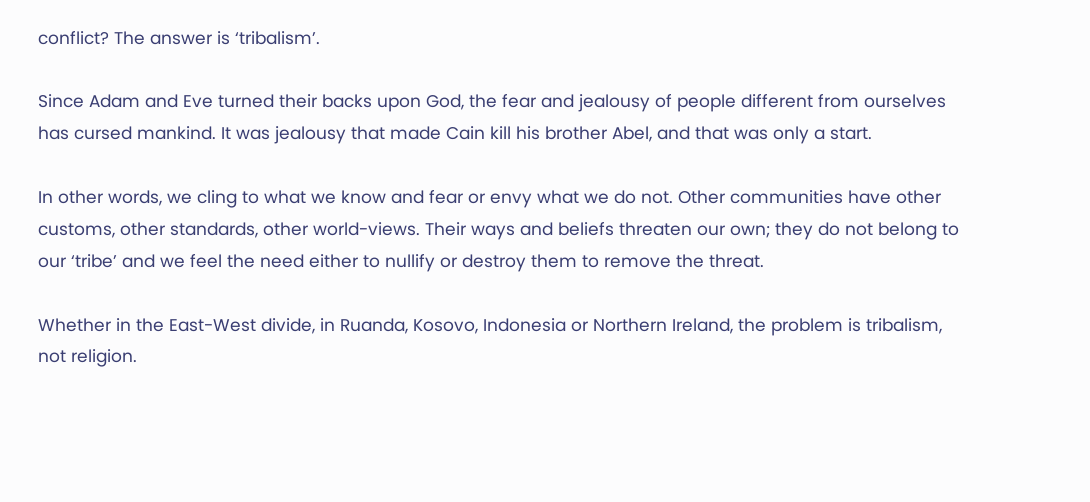conflict? The answer is ‘tribalism’.

Since Adam and Eve turned their backs upon God, the fear and jealousy of people different from ourselves has cursed mankind. It was jealousy that made Cain kill his brother Abel, and that was only a start.

In other words, we cling to what we know and fear or envy what we do not. Other communities have other customs, other standards, other world-views. Their ways and beliefs threaten our own; they do not belong to our ‘tribe’ and we feel the need either to nullify or destroy them to remove the threat.

Whether in the East-West divide, in Ruanda, Kosovo, Indonesia or Northern Ireland, the problem is tribalism, not religion.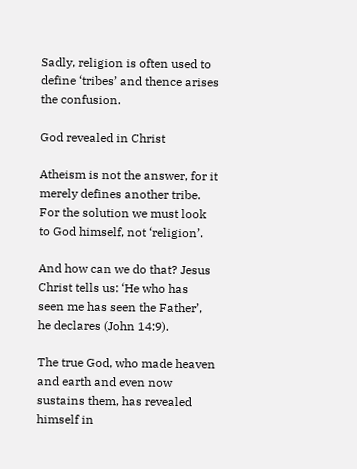Sadly, religion is often used to define ‘tribes’ and thence arises the confusion.

God revealed in Christ

Atheism is not the answer, for it merely defines another tribe. For the solution we must look to God himself, not ‘religion’.

And how can we do that? Jesus Christ tells us: ‘He who has seen me has seen the Father’, he declares (John 14:9).

The true God, who made heaven and earth and even now sustains them, has revealed himself in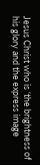Jesus Christ who is ‘the brightness of his glory and the express image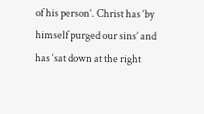of his person’. Christ has ‘by himself purged our sins’ and has ‘sat down at the right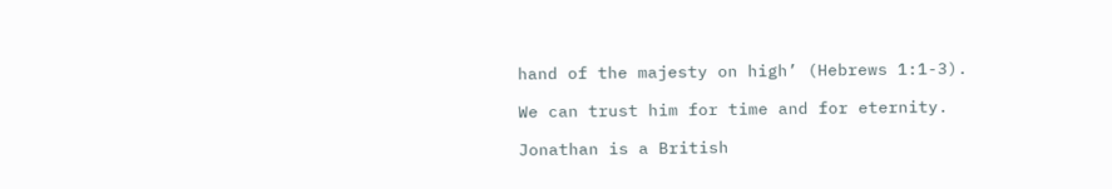hand of the majesty on high’ (Hebrews 1:1-3).

We can trust him for time and for eternity.

Jonathan is a British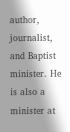author, journalist, and Baptist minister. He is also a minister at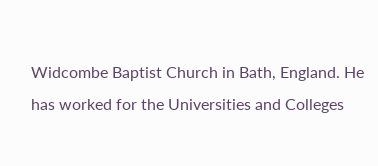Widcombe Baptist Church in Bath, England. He has worked for the Universities and Colleges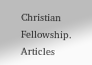Christian Fellowship.
Articles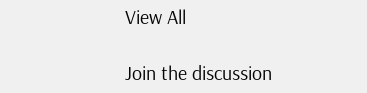View All

Join the discussion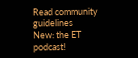Read community guidelines
New: the ET podcast!